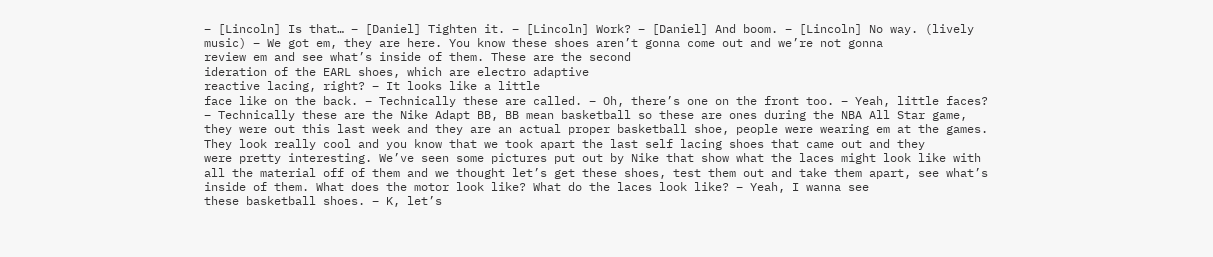– [Lincoln] Is that… – [Daniel] Tighten it. – [Lincoln] Work? – [Daniel] And boom. – [Lincoln] No way. (lively music) – We got em, they are here. You know these shoes aren’t gonna come out and we’re not gonna
review em and see what’s inside of them. These are the second
ideration of the EARL shoes, which are electro adaptive
reactive lacing, right? – It looks like a little
face like on the back. – Technically these are called. – Oh, there’s one on the front too. – Yeah, little faces? – Technically these are the Nike Adapt BB, BB mean basketball so these are ones during the NBA All Star game, they were out this last week and they are an actual proper basketball shoe, people were wearing em at the games. They look really cool and you know that we took apart the last self lacing shoes that came out and they
were pretty interesting. We’ve seen some pictures put out by Nike that show what the laces might look like with all the material off of them and we thought let’s get these shoes, test them out and take them apart, see what’s inside of them. What does the motor look like? What do the laces look like? – Yeah, I wanna see
these basketball shoes. – K, let’s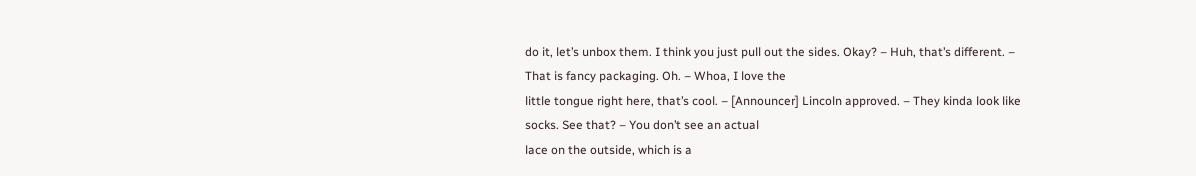do it, let’s unbox them. I think you just pull out the sides. Okay? – Huh, that’s different. – That is fancy packaging. Oh. – Whoa, I love the
little tongue right here, that’s cool. – [Announcer] Lincoln approved. – They kinda look like socks. See that? – You don’t see an actual
lace on the outside, which is a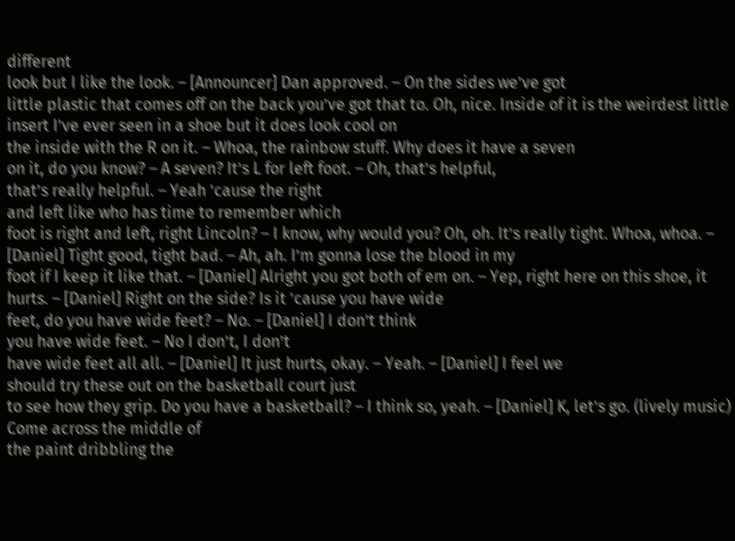different
look but I like the look. – [Announcer] Dan approved. – On the sides we’ve got
little plastic that comes off on the back you’ve got that to. Oh, nice. Inside of it is the weirdest little insert I’ve ever seen in a shoe but it does look cool on
the inside with the R on it. – Whoa, the rainbow stuff. Why does it have a seven
on it, do you know? – A seven? It’s L for left foot. – Oh, that’s helpful,
that’s really helpful. – Yeah ’cause the right
and left like who has time to remember which
foot is right and left, right Lincoln? – I know, why would you? Oh, oh. It’s really tight. Whoa, whoa. – [Daniel] Tight good, tight bad. – Ah, ah. I’m gonna lose the blood in my
foot if I keep it like that. – [Daniel] Alright you got both of em on. – Yep, right here on this shoe, it hurts. – [Daniel] Right on the side? Is it ’cause you have wide
feet, do you have wide feet? – No. – [Daniel] I don’t think
you have wide feet. – No I don’t, I don’t
have wide feet all all. – [Daniel] It just hurts, okay. – Yeah. – [Daniel] I feel we
should try these out on the basketball court just
to see how they grip. Do you have a basketball? – I think so, yeah. – [Daniel] K, let’s go. (lively music) Come across the middle of
the paint dribbling the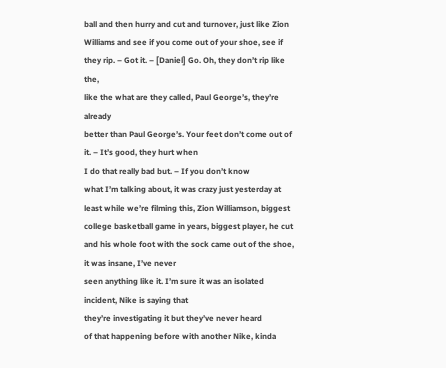ball and then hurry and cut and turnover, just like Zion Williams and see if you come out of your shoe, see if they rip. – Got it. – [Daniel] Go. Oh, they don’t rip like the,
like the what are they called, Paul George’s, they’re already
better than Paul George’s. Your feet don’t come out of it. – It’s good, they hurt when
I do that really bad but. – If you don’t know
what I’m talking about, it was crazy just yesterday at least while we’re filming this, Zion Williamson, biggest college basketball game in years, biggest player, he cut and his whole foot with the sock came out of the shoe, it was insane, I’ve never
seen anything like it. I’m sure it was an isolated incident, Nike is saying that
they’re investigating it but they’ve never heard
of that happening before with another Nike, kinda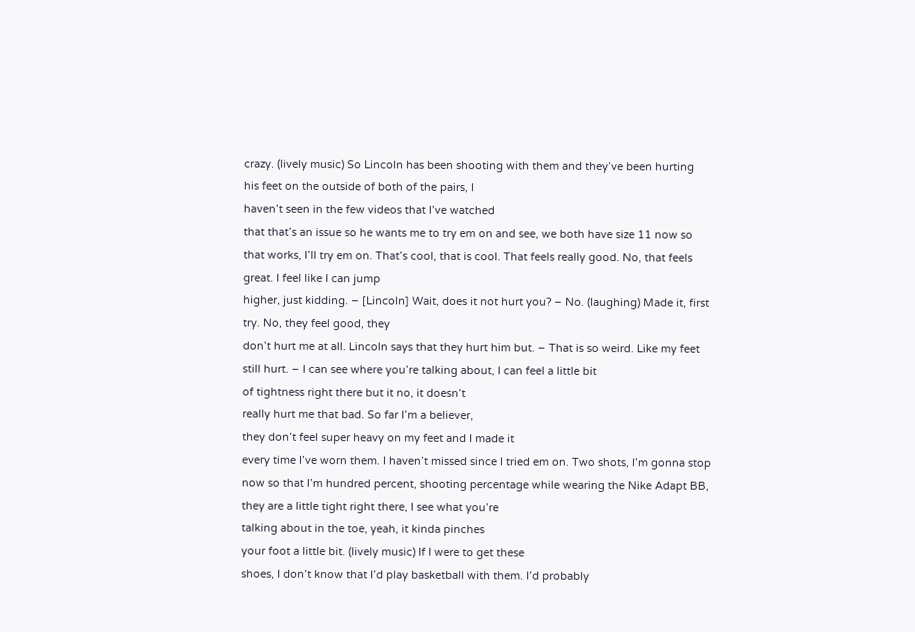crazy. (lively music) So Lincoln has been shooting with them and they’ve been hurting
his feet on the outside of both of the pairs, I
haven’t seen in the few videos that I’ve watched
that that’s an issue so he wants me to try em on and see, we both have size 11 now so
that works, I’ll try em on. That’s cool, that is cool. That feels really good. No, that feels great. I feel like I can jump
higher, just kidding. – [Lincoln] Wait, does it not hurt you? – No. (laughing) Made it, first try. No, they feel good, they
don’t hurt me at all. Lincoln says that they hurt him but. – That is so weird. Like my feet still hurt. – I can see where you’re talking about, I can feel a little bit
of tightness right there but it no, it doesn’t
really hurt me that bad. So far I’m a believer,
they don’t feel super heavy on my feet and I made it
every time I’ve worn them. I haven’t missed since I tried em on. Two shots, I’m gonna stop now so that I’m hundred percent, shooting percentage while wearing the Nike Adapt BB, they are a little tight right there, I see what you’re
talking about in the toe, yeah, it kinda pinches
your foot a little bit. (lively music) If I were to get these
shoes, I don’t know that I’d play basketball with them. I’d probably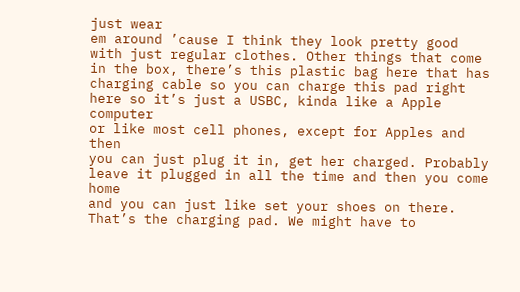just wear
em around ’cause I think they look pretty good
with just regular clothes. Other things that come in the box, there’s this plastic bag here that has charging cable so you can charge this pad right here so it’s just a USBC, kinda like a Apple computer
or like most cell phones, except for Apples and then
you can just plug it in, get her charged. Probably leave it plugged in all the time and then you come home
and you can just like set your shoes on there. That’s the charging pad. We might have to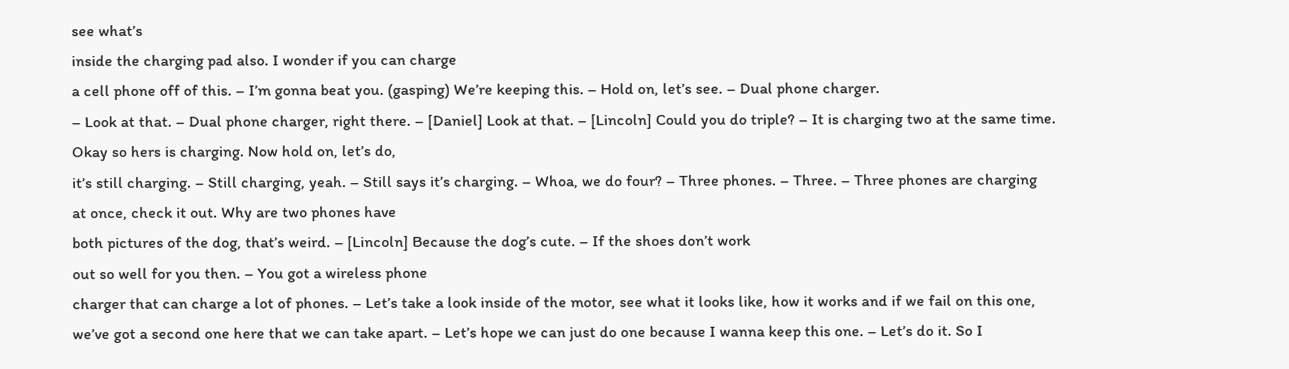see what’s
inside the charging pad also. I wonder if you can charge
a cell phone off of this. – I’m gonna beat you. (gasping) We’re keeping this. – Hold on, let’s see. – Dual phone charger.
– Look at that. – Dual phone charger, right there. – [Daniel] Look at that. – [Lincoln] Could you do triple? – It is charging two at the same time. Okay so hers is charging. Now hold on, let’s do,
it’s still charging. – Still charging, yeah. – Still says it’s charging. – Whoa, we do four? – Three phones. – Three. – Three phones are charging
at once, check it out. Why are two phones have
both pictures of the dog, that’s weird. – [Lincoln] Because the dog’s cute. – If the shoes don’t work
out so well for you then. – You got a wireless phone
charger that can charge a lot of phones. – Let’s take a look inside of the motor, see what it looks like, how it works and if we fail on this one,
we’ve got a second one here that we can take apart. – Let’s hope we can just do one because I wanna keep this one. – Let’s do it. So I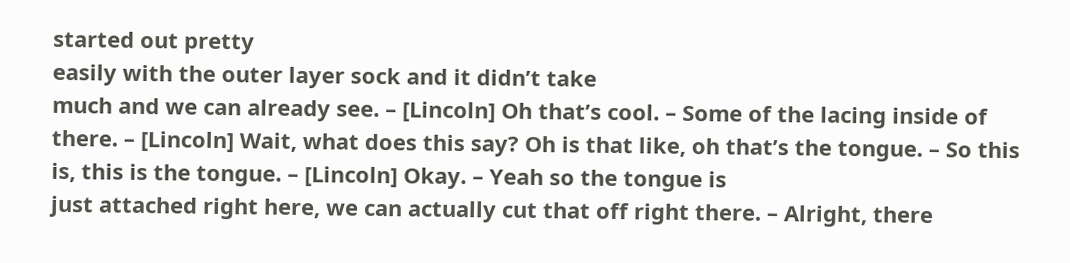started out pretty
easily with the outer layer sock and it didn’t take
much and we can already see. – [Lincoln] Oh that’s cool. – Some of the lacing inside of there. – [Lincoln] Wait, what does this say? Oh is that like, oh that’s the tongue. – So this is, this is the tongue. – [Lincoln] Okay. – Yeah so the tongue is
just attached right here, we can actually cut that off right there. – Alright, there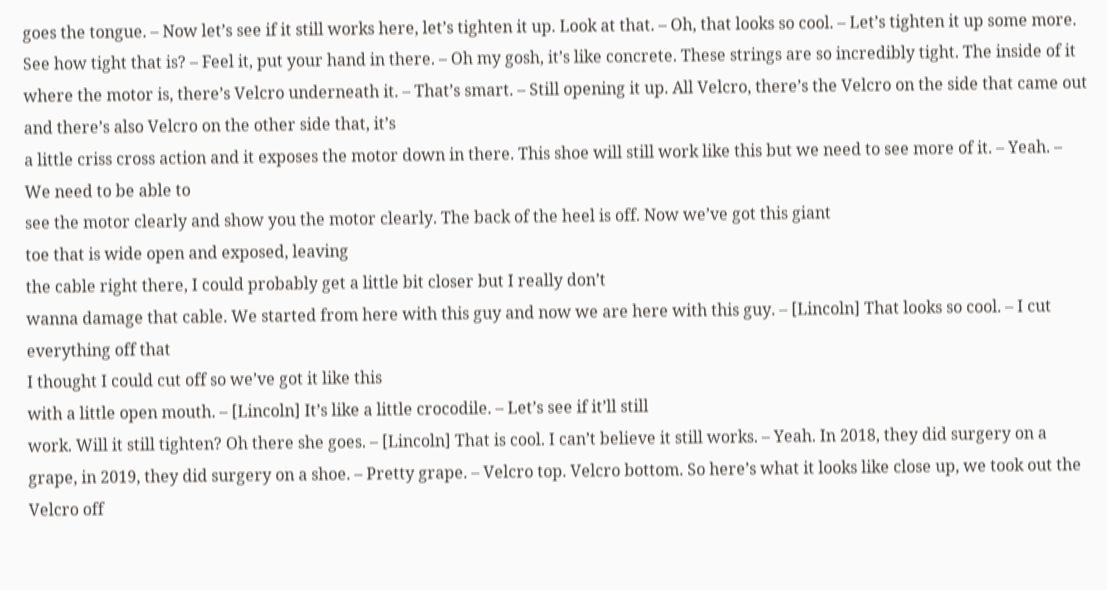goes the tongue. – Now let’s see if it still works here, let’s tighten it up. Look at that. – Oh, that looks so cool. – Let’s tighten it up some more. See how tight that is? – Feel it, put your hand in there. – Oh my gosh, it’s like concrete. These strings are so incredibly tight. The inside of it where the motor is, there’s Velcro underneath it. – That’s smart. – Still opening it up. All Velcro, there’s the Velcro on the side that came out and there’s also Velcro on the other side that, it’s
a little criss cross action and it exposes the motor down in there. This shoe will still work like this but we need to see more of it. – Yeah. – We need to be able to
see the motor clearly and show you the motor clearly. The back of the heel is off. Now we’ve got this giant
toe that is wide open and exposed, leaving
the cable right there, I could probably get a little bit closer but I really don’t
wanna damage that cable. We started from here with this guy and now we are here with this guy. – [Lincoln] That looks so cool. – I cut everything off that
I thought I could cut off so we’ve got it like this
with a little open mouth. – [Lincoln] It’s like a little crocodile. – Let’s see if it’ll still
work. Will it still tighten? Oh there she goes. – [Lincoln] That is cool. I can’t believe it still works. – Yeah. In 2018, they did surgery on a grape, in 2019, they did surgery on a shoe. – Pretty grape. – Velcro top. Velcro bottom. So here’s what it looks like close up, we took out the Velcro off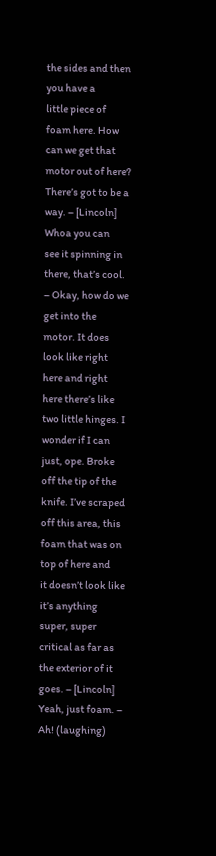the sides and then you have a
little piece of foam here. How can we get that motor out of here? There’s got to be a way. – [Lincoln] Whoa you can
see it spinning in there, that’s cool. – Okay, how do we get into the motor. It does look like right
here and right here there’s like two little hinges. I wonder if I can just, ope. Broke off the tip of the knife. I’ve scraped off this area, this foam that was on top of here and
it doesn’t look like it’s anything super, super critical as far as the exterior of it goes. – [Lincoln] Yeah, just foam. – Ah! (laughing)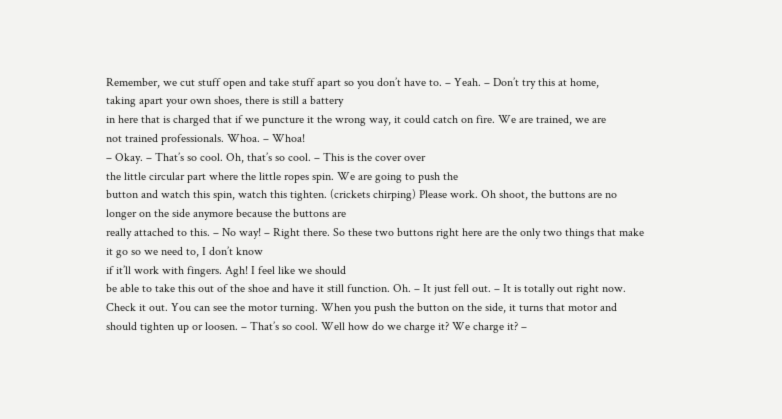Remember, we cut stuff open and take stuff apart so you don’t have to. – Yeah. – Don’t try this at home,
taking apart your own shoes, there is still a battery
in here that is charged that if we puncture it the wrong way, it could catch on fire. We are trained, we are
not trained professionals. Whoa. – Whoa!
– Okay. – That’s so cool. Oh, that’s so cool. – This is the cover over
the little circular part where the little ropes spin. We are going to push the
button and watch this spin, watch this tighten. (crickets chirping) Please work. Oh shoot, the buttons are no
longer on the side anymore because the buttons are
really attached to this. – No way! – Right there. So these two buttons right here are the only two things that make it go so we need to, I don’t know
if it’ll work with fingers. Agh! I feel like we should
be able to take this out of the shoe and have it still function. Oh. – It just fell out. – It is totally out right now. Check it out. You can see the motor turning. When you push the button on the side, it turns that motor and should tighten up or loosen. – That’s so cool. Well how do we charge it? We charge it? –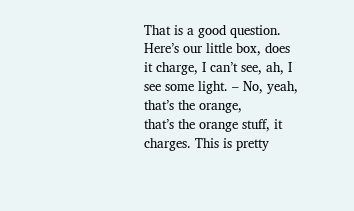That is a good question. Here’s our little box, does
it charge, I can’t see, ah, I see some light. – No, yeah, that’s the orange,
that’s the orange stuff, it charges. This is pretty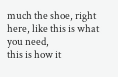much the shoe, right here, like this is what you need,
this is how it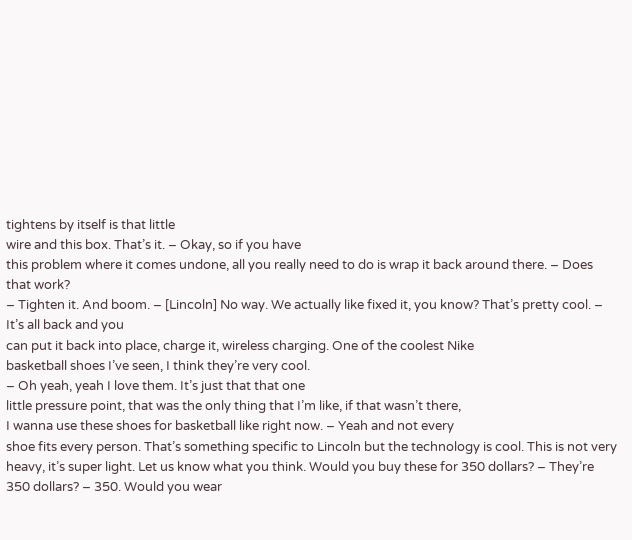tightens by itself is that little
wire and this box. That’s it. – Okay, so if you have
this problem where it comes undone, all you really need to do is wrap it back around there. – Does that work?
– Tighten it. And boom. – [Lincoln] No way. We actually like fixed it, you know? That’s pretty cool. – It’s all back and you
can put it back into place, charge it, wireless charging. One of the coolest Nike
basketball shoes I’ve seen, I think they’re very cool.
– Oh yeah, yeah I love them. It’s just that that one
little pressure point, that was the only thing that I’m like, if that wasn’t there,
I wanna use these shoes for basketball like right now. – Yeah and not every
shoe fits every person. That’s something specific to Lincoln but the technology is cool. This is not very heavy, it’s super light. Let us know what you think. Would you buy these for 350 dollars? – They’re 350 dollars? – 350. Would you wear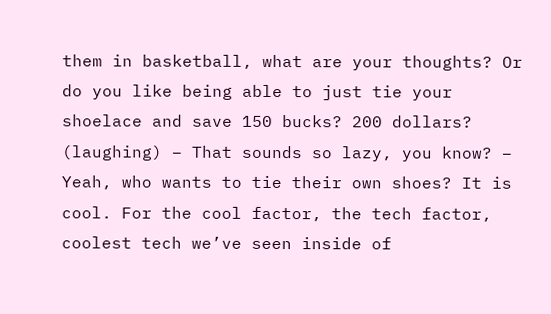them in basketball, what are your thoughts? Or do you like being able to just tie your shoelace and save 150 bucks? 200 dollars? (laughing) – That sounds so lazy, you know? – Yeah, who wants to tie their own shoes? It is cool. For the cool factor, the tech factor, coolest tech we’ve seen inside of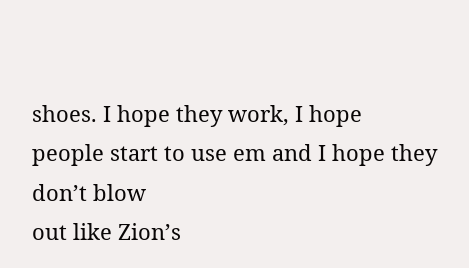shoes. I hope they work, I hope
people start to use em and I hope they don’t blow
out like Zion’s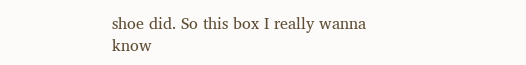shoe did. So this box I really wanna
know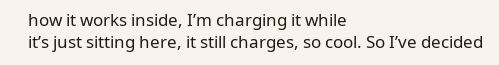how it works inside, I’m charging it while
it’s just sitting here, it still charges, so cool. So I’ve decided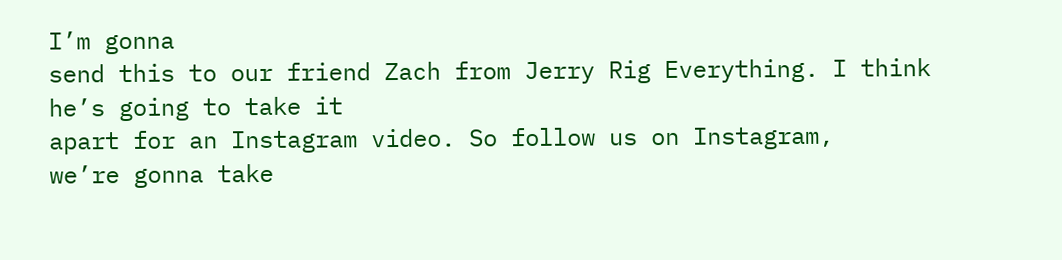I’m gonna
send this to our friend Zach from Jerry Rig Everything. I think he’s going to take it
apart for an Instagram video. So follow us on Instagram,
we’re gonna take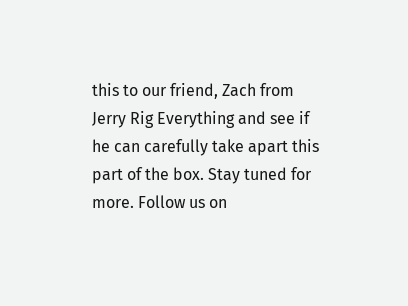this to our friend, Zach from
Jerry Rig Everything and see if he can carefully take apart this part of the box. Stay tuned for more. Follow us on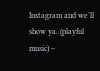Instagram and we’ll show ya. (playful music) –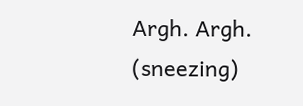Argh. Argh. (sneezing)